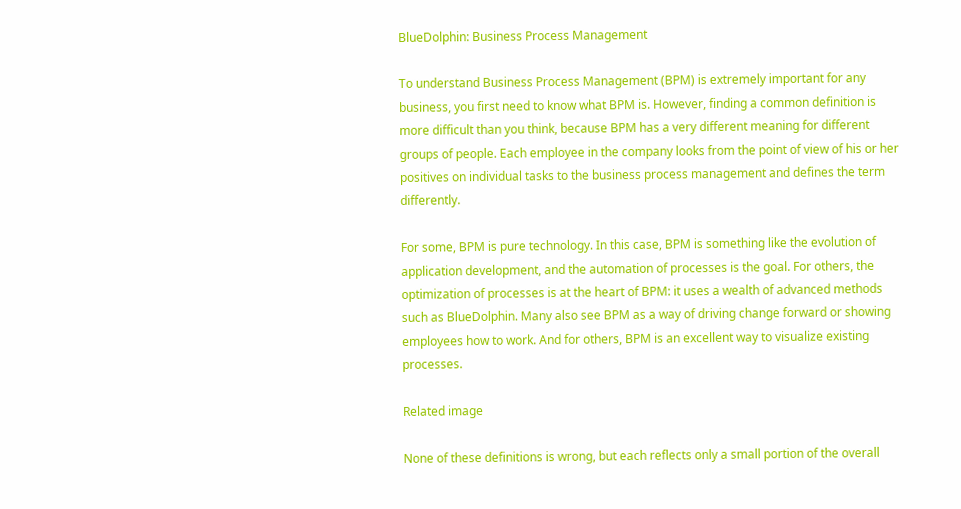BlueDolphin: Business Process Management

To understand Business Process Management (BPM) is extremely important for any business, you first need to know what BPM is. However, finding a common definition is more difficult than you think, because BPM has a very different meaning for different groups of people. Each employee in the company looks from the point of view of his or her positives on individual tasks to the business process management and defines the term differently.

For some, BPM is pure technology. In this case, BPM is something like the evolution of application development, and the automation of processes is the goal. For others, the optimization of processes is at the heart of BPM: it uses a wealth of advanced methods such as BlueDolphin. Many also see BPM as a way of driving change forward or showing employees how to work. And for others, BPM is an excellent way to visualize existing processes.

Related image

None of these definitions is wrong, but each reflects only a small portion of the overall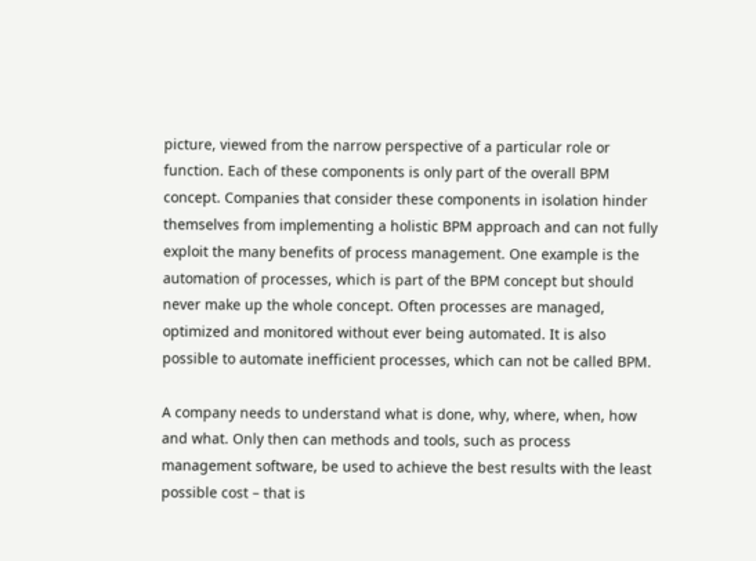picture, viewed from the narrow perspective of a particular role or function. Each of these components is only part of the overall BPM concept. Companies that consider these components in isolation hinder themselves from implementing a holistic BPM approach and can not fully exploit the many benefits of process management. One example is the automation of processes, which is part of the BPM concept but should never make up the whole concept. Often processes are managed, optimized and monitored without ever being automated. It is also possible to automate inefficient processes, which can not be called BPM.

A company needs to understand what is done, why, where, when, how and what. Only then can methods and tools, such as process management software, be used to achieve the best results with the least possible cost – that is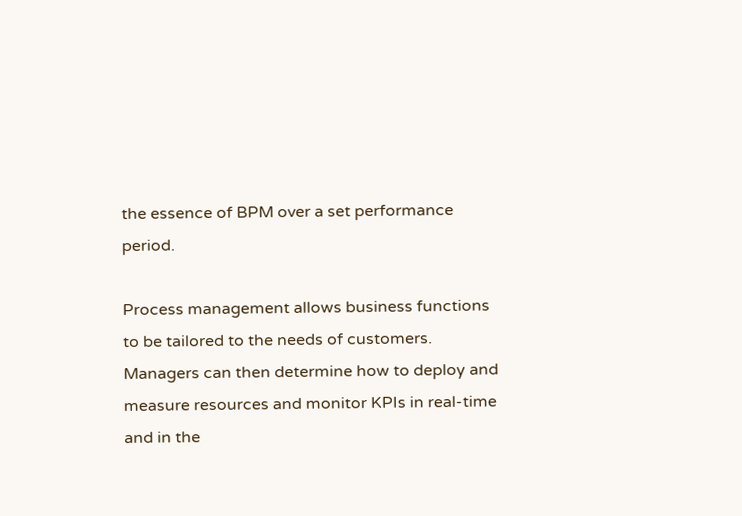the essence of BPM over a set performance period.

Process management allows business functions to be tailored to the needs of customers. Managers can then determine how to deploy and measure resources and monitor KPIs in real-time and in the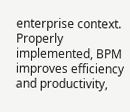enterprise context. Properly implemented, BPM improves efficiency and productivity,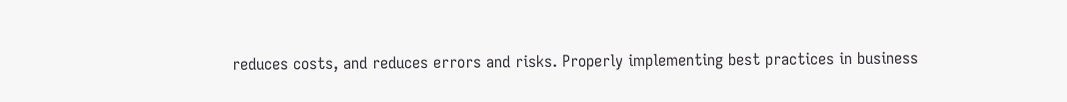reduces costs, and reduces errors and risks. Properly implementing best practices in business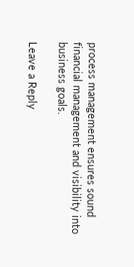process management ensures sound financial management and visibility into business goals.

Leave a Reply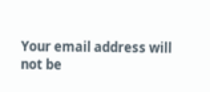Your email address will not be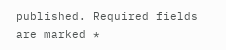published. Required fields are marked *